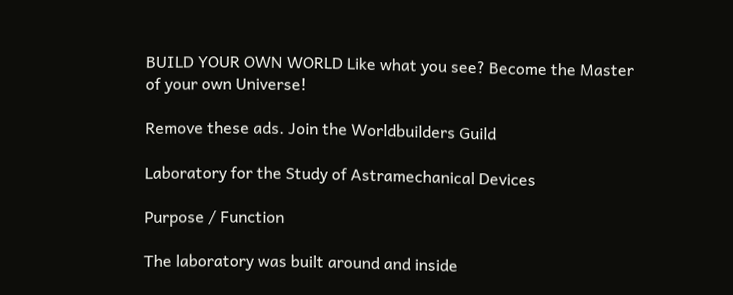BUILD YOUR OWN WORLD Like what you see? Become the Master of your own Universe!

Remove these ads. Join the Worldbuilders Guild

Laboratory for the Study of Astramechanical Devices

Purpose / Function

The laboratory was built around and inside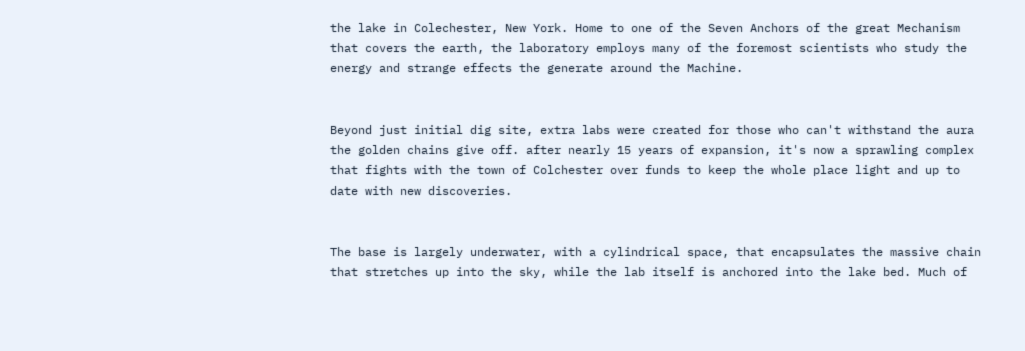the lake in Colechester, New York. Home to one of the Seven Anchors of the great Mechanism that covers the earth, the laboratory employs many of the foremost scientists who study the energy and strange effects the generate around the Machine.


Beyond just initial dig site, extra labs were created for those who can't withstand the aura the golden chains give off. after nearly 15 years of expansion, it's now a sprawling complex that fights with the town of Colchester over funds to keep the whole place light and up to date with new discoveries.


The base is largely underwater, with a cylindrical space, that encapsulates the massive chain that stretches up into the sky, while the lab itself is anchored into the lake bed. Much of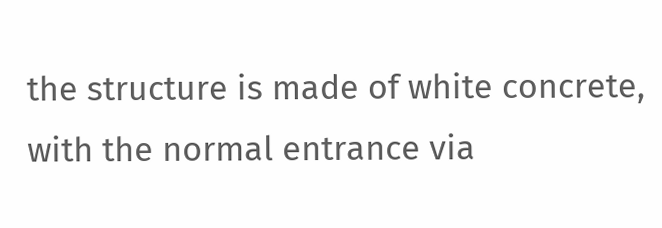the structure is made of white concrete, with the normal entrance via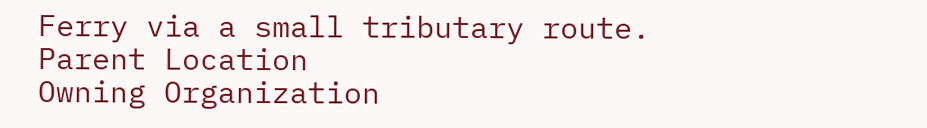Ferry via a small tributary route.
Parent Location
Owning Organization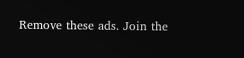Remove these ads. Join the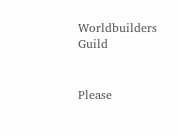Worldbuilders Guild


Please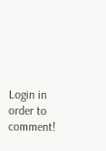Login in order to comment!